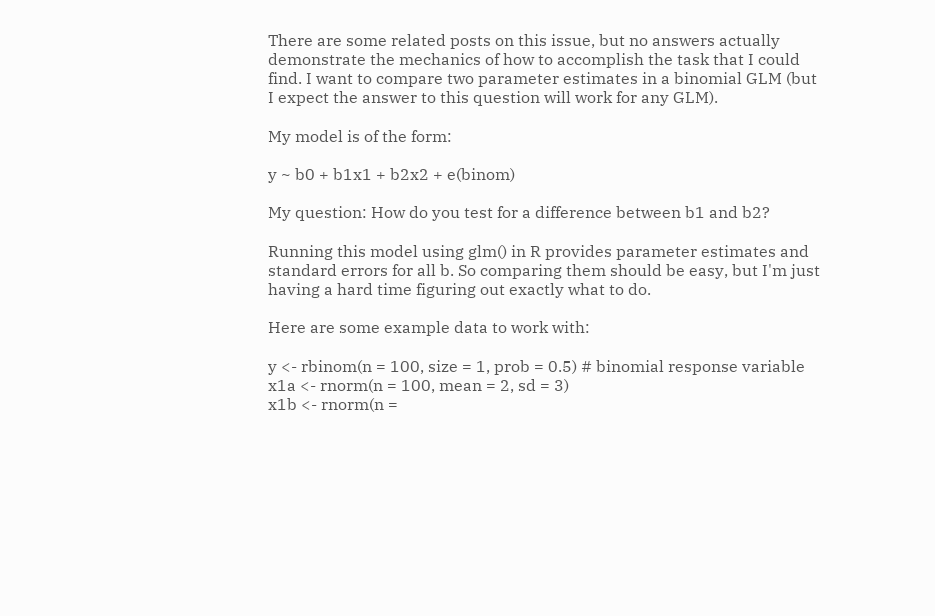There are some related posts on this issue, but no answers actually demonstrate the mechanics of how to accomplish the task that I could find. I want to compare two parameter estimates in a binomial GLM (but I expect the answer to this question will work for any GLM).

My model is of the form:

y ~ b0 + b1x1 + b2x2 + e(binom)

My question: How do you test for a difference between b1 and b2?

Running this model using glm() in R provides parameter estimates and standard errors for all b. So comparing them should be easy, but I'm just having a hard time figuring out exactly what to do.

Here are some example data to work with:

y <- rbinom(n = 100, size = 1, prob = 0.5) # binomial response variable
x1a <- rnorm(n = 100, mean = 2, sd = 3)
x1b <- rnorm(n =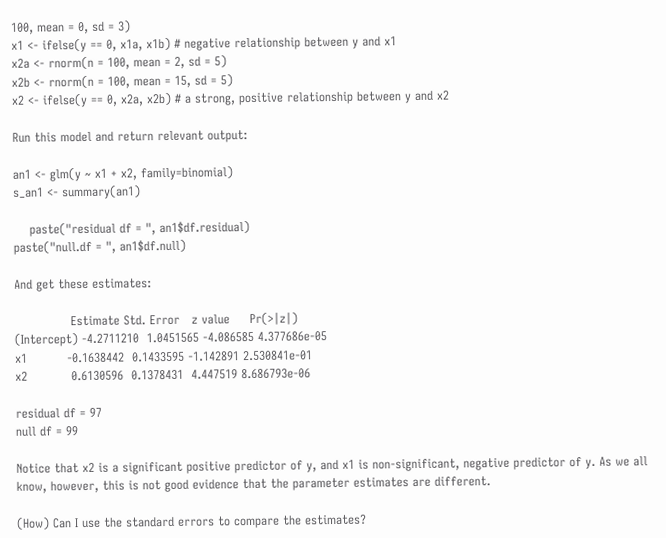100, mean = 0, sd = 3)
x1 <- ifelse(y == 0, x1a, x1b) # negative relationship between y and x1
x2a <- rnorm(n = 100, mean = 2, sd = 5)
x2b <- rnorm(n = 100, mean = 15, sd = 5)
x2 <- ifelse(y == 0, x2a, x2b) # a strong, positive relationship between y and x2

Run this model and return relevant output:

an1 <- glm(y ~ x1 + x2, family=binomial)
s_an1 <- summary(an1)

    paste("residual df = ", an1$df.residual)
paste("null.df = ", an1$df.null)

And get these estimates:

              Estimate Std. Error   z value     Pr(>|z|)
(Intercept) -4.2711210  1.0451565 -4.086585 4.377686e-05
x1          -0.1638442  0.1433595 -1.142891 2.530841e-01
x2           0.6130596  0.1378431  4.447519 8.686793e-06

residual df = 97
null df = 99

Notice that x2 is a significant positive predictor of y, and x1 is non-significant, negative predictor of y. As we all know, however, this is not good evidence that the parameter estimates are different.

(How) Can I use the standard errors to compare the estimates?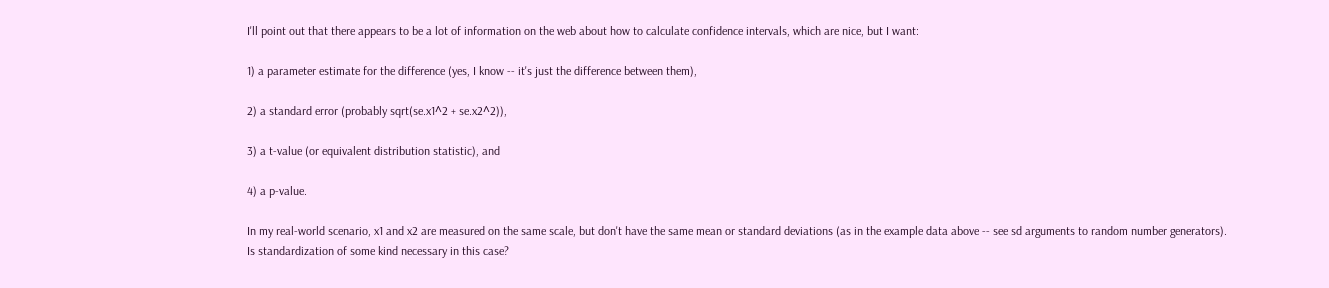I'll point out that there appears to be a lot of information on the web about how to calculate confidence intervals, which are nice, but I want:

1) a parameter estimate for the difference (yes, I know -- it's just the difference between them),

2) a standard error (probably sqrt(se.x1^2 + se.x2^2)),

3) a t-value (or equivalent distribution statistic), and

4) a p-value.

In my real-world scenario, x1 and x2 are measured on the same scale, but don't have the same mean or standard deviations (as in the example data above -- see sd arguments to random number generators). Is standardization of some kind necessary in this case?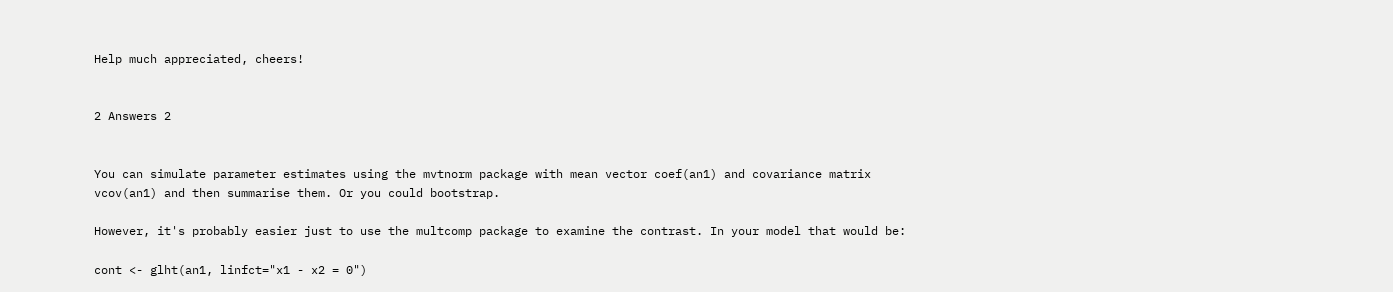Help much appreciated, cheers!


2 Answers 2


You can simulate parameter estimates using the mvtnorm package with mean vector coef(an1) and covariance matrix vcov(an1) and then summarise them. Or you could bootstrap.

However, it's probably easier just to use the multcomp package to examine the contrast. In your model that would be:

cont <- glht(an1, linfct="x1 - x2 = 0")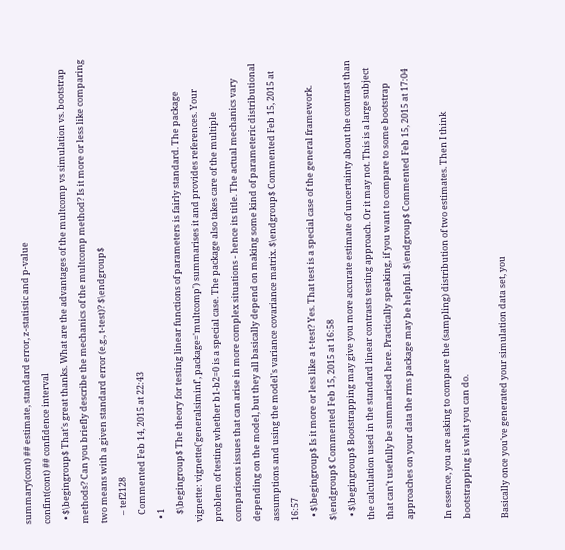summary(cont) ## estimate, standard error, z-statistic and p-value
confint(cont) ## confidence interval
  • $\begingroup$ That's great thanks. What are the advantages of the multcomp vs simulation vs. bootstrap methods? Can you briefly describe the mechanics of the multcomp method? Is it more or less like comparing two means with a given standard error (e.g., t-test)? $\endgroup$
    – tef2128
    Commented Feb 14, 2015 at 22:43
  • 1
    $\begingroup$ The theory for testing linear functions of parameters is fairly standard. The package vignette: vignette('generalsiminf', package='multcomp') summarises it and provides references. Your problem of testing whether b1-b2=0 is a special case. The package also takes care of the multiple comparisons issues that can arise in more complex situations - hence its title. The actual mechanics vary depending on the model, but they all basically depend on making some kind of parameteric distributional assumptions and using the model's variance covariance matrix. $\endgroup$ Commented Feb 15, 2015 at 16:57
  • $\begingroup$ Is it more or less like a t-test? Yes. That test is a special case of the general framework. $\endgroup$ Commented Feb 15, 2015 at 16:58
  • $\begingroup$ Bootstrapping may give you more accurate estimate of uncertainty about the contrast than the calculation used in the standard linear contrasts testing approach. Or it may not. This is a large subject that can't usefully be summarised here. Practically speaking, if you want to compare to some bootstrap approaches on your data the rms package may be helpful. $\endgroup$ Commented Feb 15, 2015 at 17:04

In essence, you are asking to compare the (sampling) distribution of two estimates. Then I think bootstrapping is what you can do.

Basically once you've generated your simulation data set, you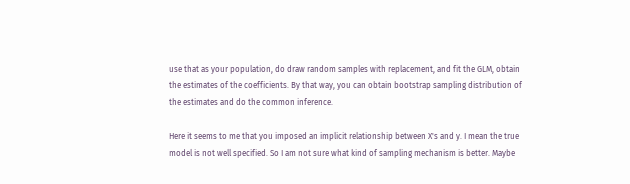use that as your population, do draw random samples with replacement, and fit the GLM, obtain the estimates of the coefficients. By that way, you can obtain bootstrap sampling distribution of the estimates and do the common inference.

Here it seems to me that you imposed an implicit relationship between X's and y. I mean the true model is not well specified. So I am not sure what kind of sampling mechanism is better. Maybe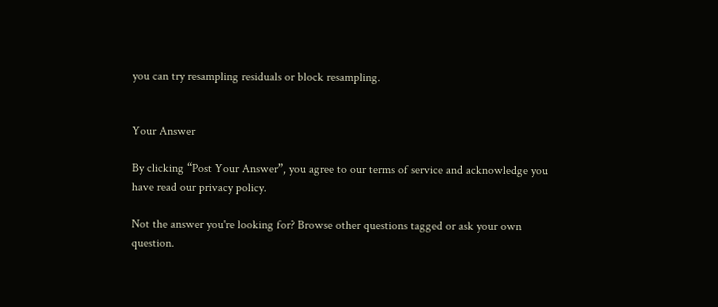you can try resampling residuals or block resampling.


Your Answer

By clicking “Post Your Answer”, you agree to our terms of service and acknowledge you have read our privacy policy.

Not the answer you're looking for? Browse other questions tagged or ask your own question.